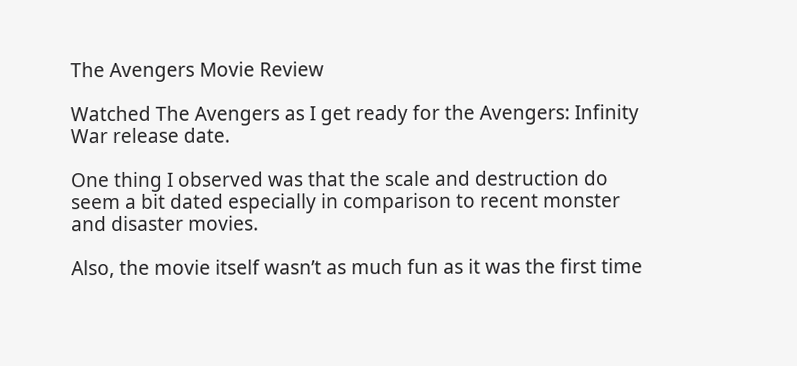The Avengers Movie Review

Watched The Avengers as I get ready for the Avengers: Infinity War release date.

One thing I observed was that the scale and destruction do seem a bit dated especially in comparison to recent monster and disaster movies.

Also, the movie itself wasn’t as much fun as it was the first time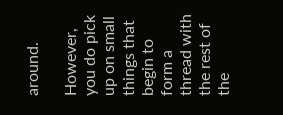around.

However, you do pick up on small things that begin to form a thread with the rest of the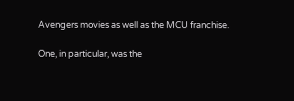Avengers movies as well as the MCU franchise.

One, in particular, was the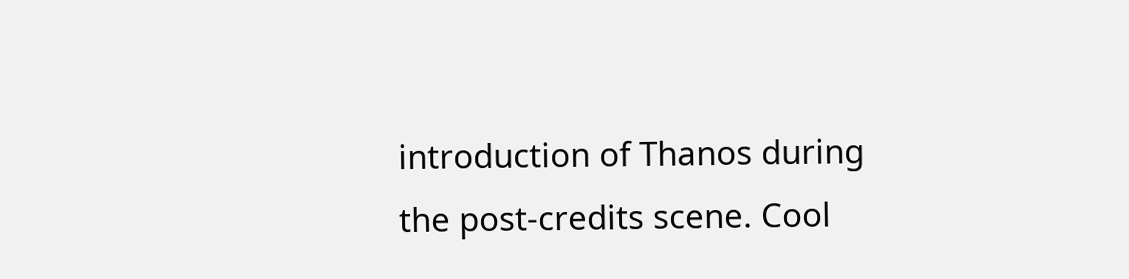introduction of Thanos during the post-credits scene. Cool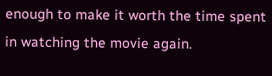enough to make it worth the time spent in watching the movie again.